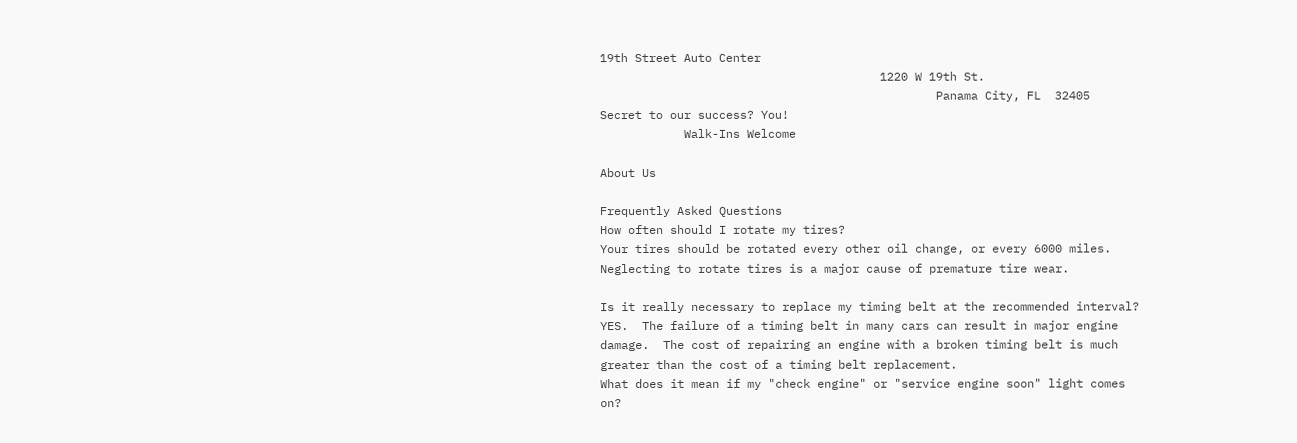19th Street Auto Center
                                        1220 W 19th St.
                                                Panama City, FL  32405
Secret to our success? You!
            Walk-Ins Welcome

About Us

Frequently Asked Questions
How often should I rotate my tires?
Your tires should be rotated every other oil change, or every 6000 miles. Neglecting to rotate tires is a major cause of premature tire wear.

Is it really necessary to replace my timing belt at the recommended interval?
YES.  The failure of a timing belt in many cars can result in major engine damage.  The cost of repairing an engine with a broken timing belt is much greater than the cost of a timing belt replacement.
What does it mean if my "check engine" or "service engine soon" light comes on?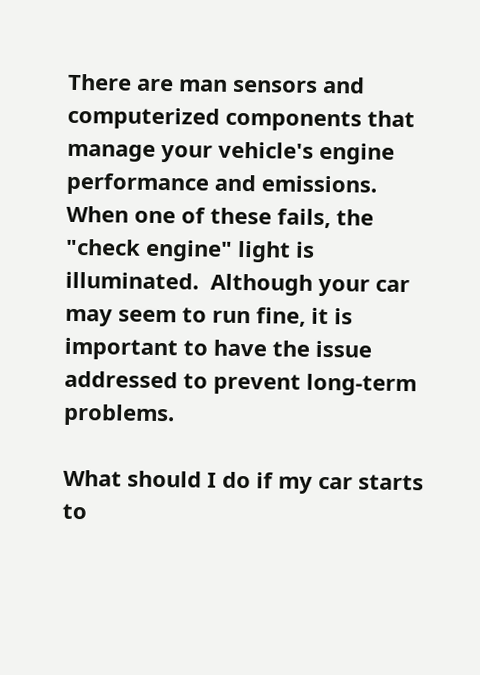There are man sensors and computerized components that manage your vehicle's engine performance and emissions.  When one of these fails, the "check engine" light is illuminated.  Although your car may seem to run fine, it is important to have the issue addressed to prevent long-term problems.

What should I do if my car starts to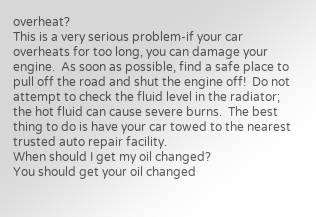overheat?
This is a very serious problem-if your car overheats for too long, you can damage your engine.  As soon as possible, find a safe place to pull off the road and shut the engine off!  Do not attempt to check the fluid level in the radiator; the hot fluid can cause severe burns.  The best thing to do is have your car towed to the nearest trusted auto repair facility.
When should I get my oil changed?
You should get your oil changed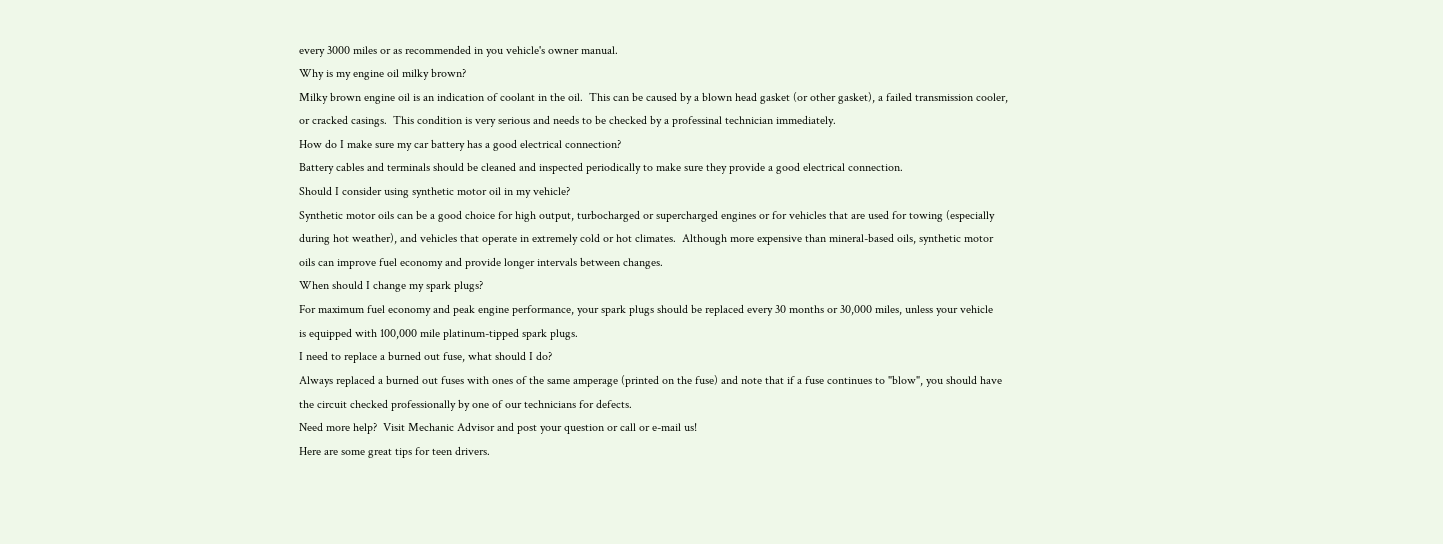every 3000 miles or as recommended in you vehicle's owner manual.
Why is my engine oil milky brown?
Milky brown engine oil is an indication of coolant in the oil.  This can be caused by a blown head gasket (or other gasket), a failed transmission cooler, or cracked casings.  This condition is very serious and needs to be checked by a professinal technician immediately.
How do I make sure my car battery has a good electrical connection?
Battery cables and terminals should be cleaned and inspected periodically to make sure they provide a good electrical connection.
Should I consider using synthetic motor oil in my vehicle?
Synthetic motor oils can be a good choice for high output, turbocharged or supercharged engines or for vehicles that are used for towing (especially during hot weather), and vehicles that operate in extremely cold or hot climates.  Although more expensive than mineral-based oils, synthetic motor oils can improve fuel economy and provide longer intervals between changes.
When should I change my spark plugs?
For maximum fuel economy and peak engine performance, your spark plugs should be replaced every 30 months or 30,000 miles, unless your vehicle
is equipped with 100,000 mile platinum-tipped spark plugs.
I need to replace a burned out fuse, what should I do?
Always replaced a burned out fuses with ones of the same amperage (printed on the fuse) and note that if a fuse continues to "blow", you should have the circuit checked professionally by one of our technicians for defects.
Need more help?  Visit Mechanic Advisor and post your question or call or e-mail us!
Here are some great tips for teen drivers.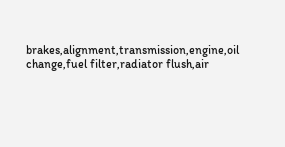brakes,alignment,transmission,engine,oil change,fuel filter,radiator flush,air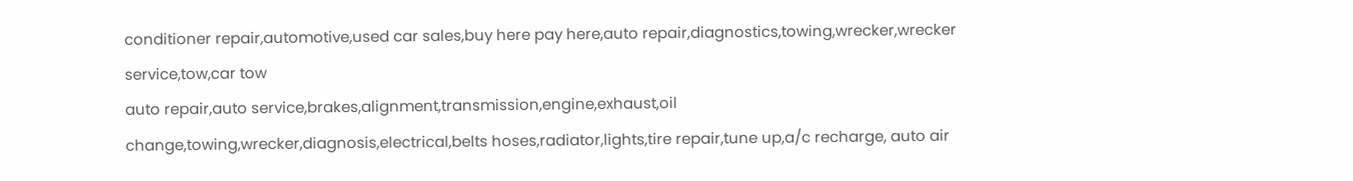conditioner repair,automotive,used car sales,buy here pay here,auto repair,diagnostics,towing,wrecker,wrecker service,tow,car tow
auto repair,auto service,brakes,alignment,transmission,engine,exhaust,oil change,towing,wrecker,diagnosis,electrical,belts hoses,radiator,lights,tire repair,tune up,a/c recharge, auto air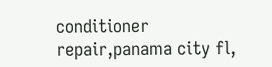conditioner repair,panama city fl,